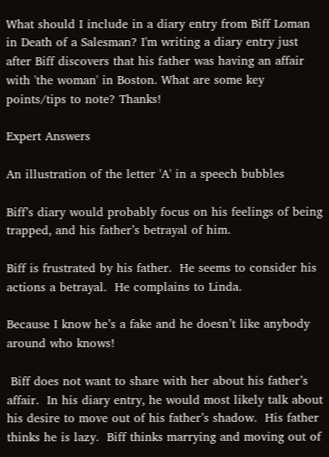What should I include in a diary entry from Biff Loman in Death of a Salesman? I'm writing a diary entry just after Biff discovers that his father was having an affair with 'the woman' in Boston. What are some key points/tips to note? Thanks!

Expert Answers

An illustration of the letter 'A' in a speech bubbles

Biff’s diary would probably focus on his feelings of being trapped, and his father’s betrayal of him.

Biff is frustrated by his father.  He seems to consider his actions a betrayal.  He complains to Linda.

Because I know he’s a fake and he doesn’t like anybody around who knows!

 Biff does not want to share with her about his father’s affair.  In his diary entry, he would most likely talk about his desire to move out of his father’s shadow.  His father thinks he is lazy.  Biff thinks marrying and moving out of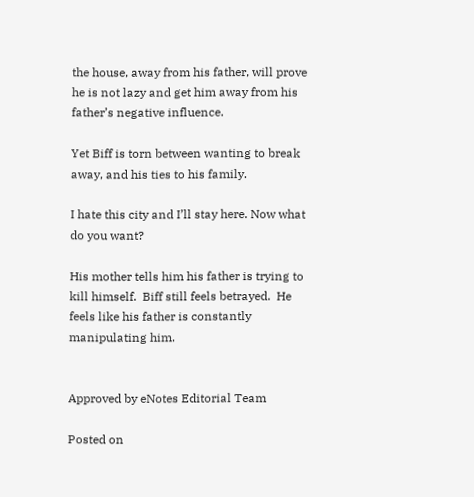the house, away from his father, will prove he is not lazy and get him away from his father’s negative influence.

Yet Biff is torn between wanting to break away, and his ties to his family.

I hate this city and I’ll stay here. Now what do you want?

His mother tells him his father is trying to kill himself.  Biff still feels betrayed.  He feels like his father is constantly manipulating him.


Approved by eNotes Editorial Team

Posted on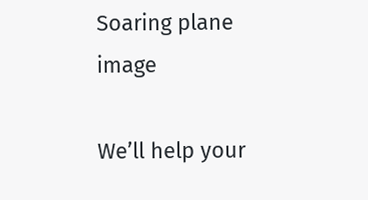Soaring plane image

We’ll help your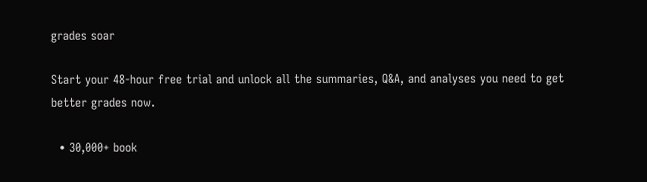grades soar

Start your 48-hour free trial and unlock all the summaries, Q&A, and analyses you need to get better grades now.

  • 30,000+ book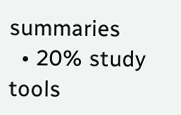summaries
  • 20% study tools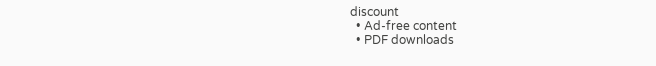discount
  • Ad-free content
  • PDF downloads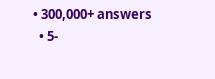• 300,000+ answers
  • 5-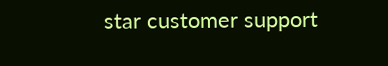star customer support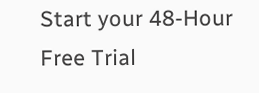Start your 48-Hour Free Trial